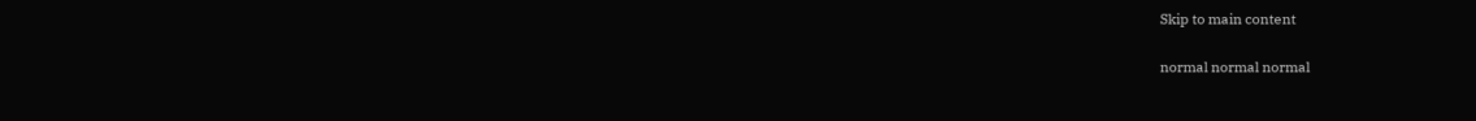Skip to main content

normal normal normal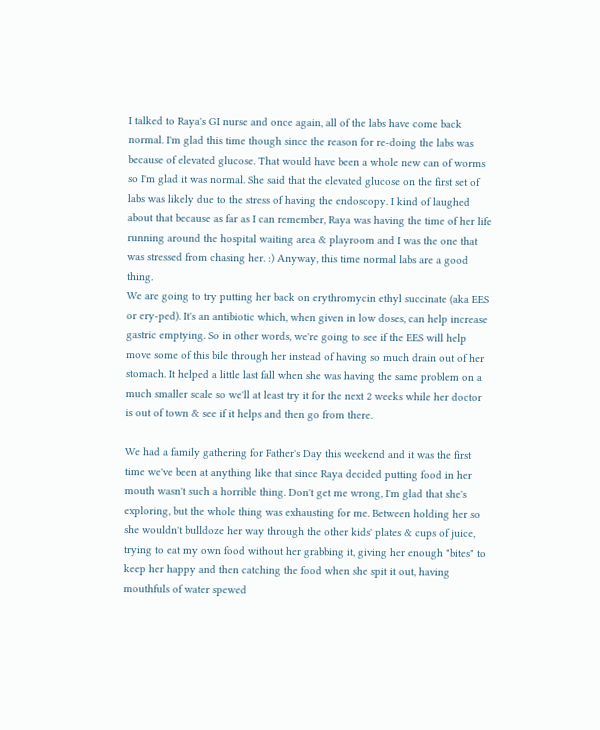I talked to Raya's GI nurse and once again, all of the labs have come back normal. I'm glad this time though since the reason for re-doing the labs was because of elevated glucose. That would have been a whole new can of worms so I'm glad it was normal. She said that the elevated glucose on the first set of labs was likely due to the stress of having the endoscopy. I kind of laughed about that because as far as I can remember, Raya was having the time of her life running around the hospital waiting area & playroom and I was the one that was stressed from chasing her. :) Anyway, this time normal labs are a good thing.
We are going to try putting her back on erythromycin ethyl succinate (aka EES or ery-ped). It's an antibiotic which, when given in low doses, can help increase gastric emptying. So in other words, we're going to see if the EES will help move some of this bile through her instead of having so much drain out of her stomach. It helped a little last fall when she was having the same problem on a much smaller scale so we'll at least try it for the next 2 weeks while her doctor is out of town & see if it helps and then go from there.

We had a family gathering for Father's Day this weekend and it was the first time we've been at anything like that since Raya decided putting food in her mouth wasn't such a horrible thing. Don't get me wrong, I'm glad that she's exploring, but the whole thing was exhausting for me. Between holding her so she wouldn't bulldoze her way through the other kids' plates & cups of juice, trying to eat my own food without her grabbing it, giving her enough "bites" to keep her happy and then catching the food when she spit it out, having mouthfuls of water spewed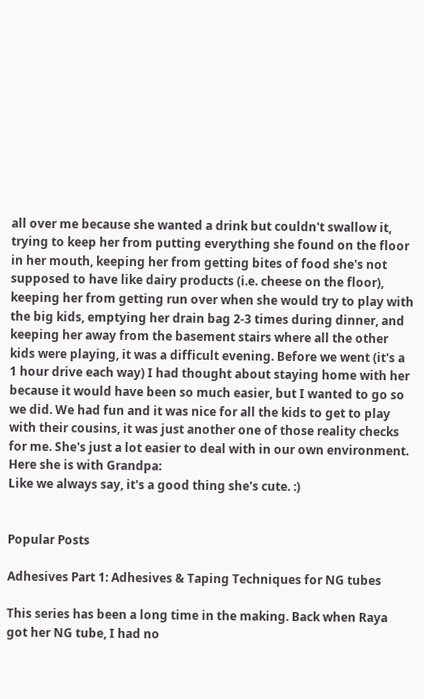all over me because she wanted a drink but couldn't swallow it, trying to keep her from putting everything she found on the floor in her mouth, keeping her from getting bites of food she's not supposed to have like dairy products (i.e. cheese on the floor), keeping her from getting run over when she would try to play with the big kids, emptying her drain bag 2-3 times during dinner, and keeping her away from the basement stairs where all the other kids were playing, it was a difficult evening. Before we went (it's a 1 hour drive each way) I had thought about staying home with her because it would have been so much easier, but I wanted to go so we did. We had fun and it was nice for all the kids to get to play with their cousins, it was just another one of those reality checks for me. She's just a lot easier to deal with in our own environment. Here she is with Grandpa:
Like we always say, it's a good thing she's cute. :)


Popular Posts

Adhesives Part 1: Adhesives & Taping Techniques for NG tubes

This series has been a long time in the making. Back when Raya got her NG tube, I had no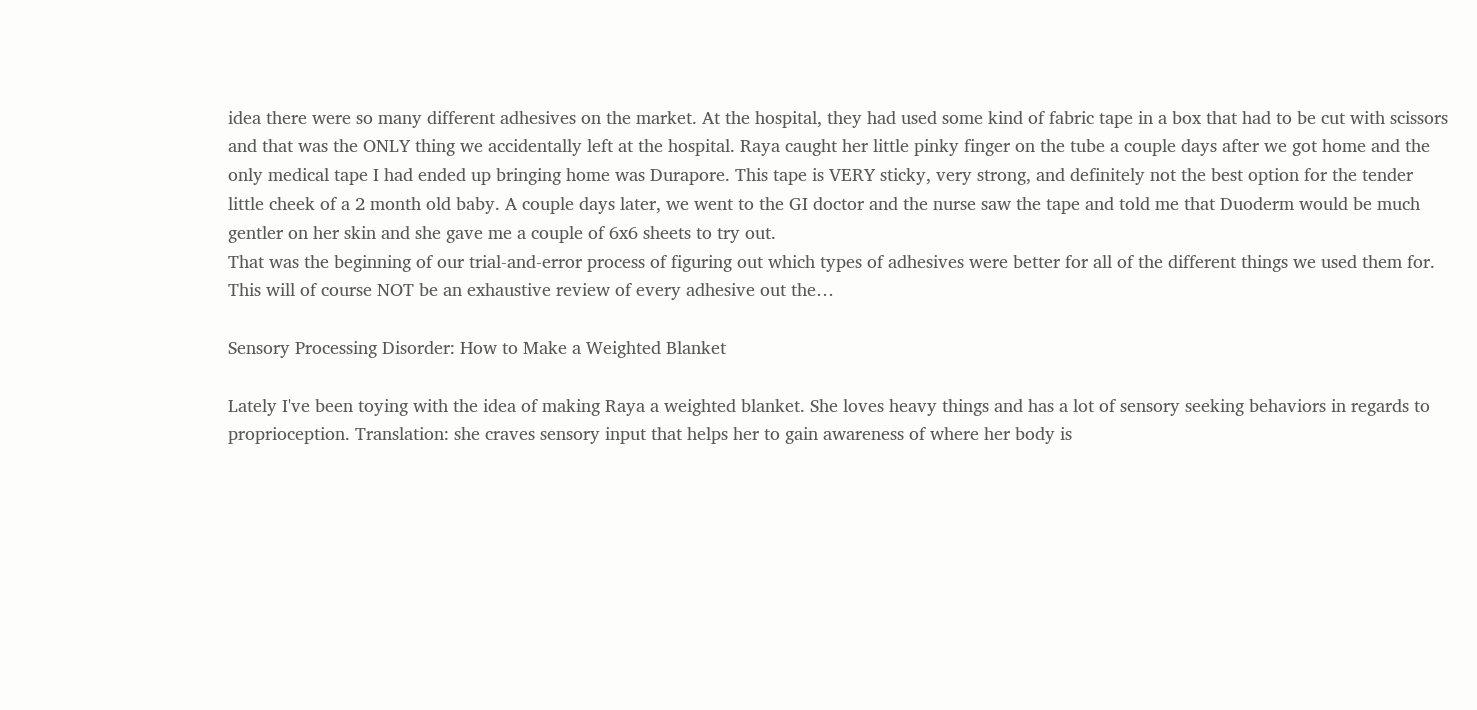idea there were so many different adhesives on the market. At the hospital, they had used some kind of fabric tape in a box that had to be cut with scissors and that was the ONLY thing we accidentally left at the hospital. Raya caught her little pinky finger on the tube a couple days after we got home and the only medical tape I had ended up bringing home was Durapore. This tape is VERY sticky, very strong, and definitely not the best option for the tender little cheek of a 2 month old baby. A couple days later, we went to the GI doctor and the nurse saw the tape and told me that Duoderm would be much gentler on her skin and she gave me a couple of 6x6 sheets to try out.
That was the beginning of our trial-and-error process of figuring out which types of adhesives were better for all of the different things we used them for. This will of course NOT be an exhaustive review of every adhesive out the…

Sensory Processing Disorder: How to Make a Weighted Blanket

Lately I've been toying with the idea of making Raya a weighted blanket. She loves heavy things and has a lot of sensory seeking behaviors in regards to proprioception. Translation: she craves sensory input that helps her to gain awareness of where her body is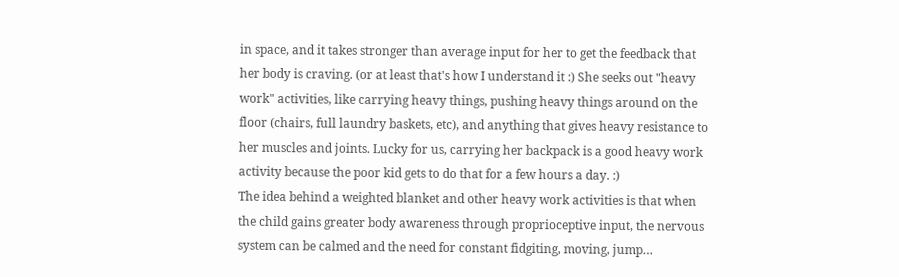in space, and it takes stronger than average input for her to get the feedback that her body is craving. (or at least that's how I understand it :) She seeks out "heavy work" activities, like carrying heavy things, pushing heavy things around on the floor (chairs, full laundry baskets, etc), and anything that gives heavy resistance to her muscles and joints. Lucky for us, carrying her backpack is a good heavy work activity because the poor kid gets to do that for a few hours a day. :)
The idea behind a weighted blanket and other heavy work activities is that when the child gains greater body awareness through proprioceptive input, the nervous system can be calmed and the need for constant fidgiting, moving, jump…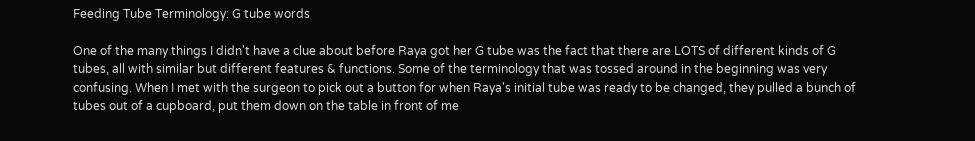Feeding Tube Terminology: G tube words

One of the many things I didn't have a clue about before Raya got her G tube was the fact that there are LOTS of different kinds of G tubes, all with similar but different features & functions. Some of the terminology that was tossed around in the beginning was very confusing. When I met with the surgeon to pick out a button for when Raya's initial tube was ready to be changed, they pulled a bunch of tubes out of a cupboard, put them down on the table in front of me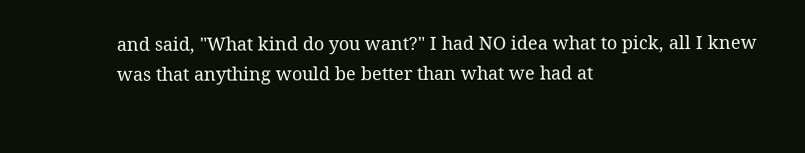and said, "What kind do you want?" I had NO idea what to pick, all I knew was that anything would be better than what we had at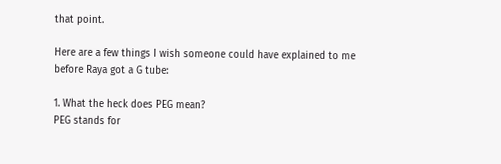that point.

Here are a few things I wish someone could have explained to me before Raya got a G tube:

1. What the heck does PEG mean?
PEG stands for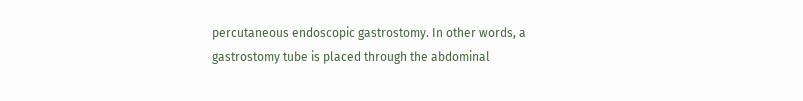percutaneous endoscopic gastrostomy. In other words, a gastrostomy tube is placed through the abdominal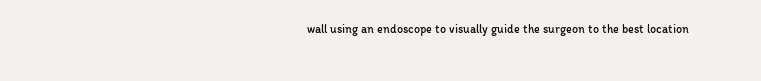wall using an endoscope to visually guide the surgeon to the best location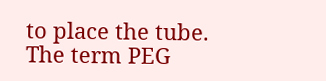to place the tube. The term PEG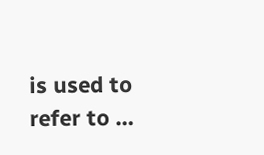is used to refer to …